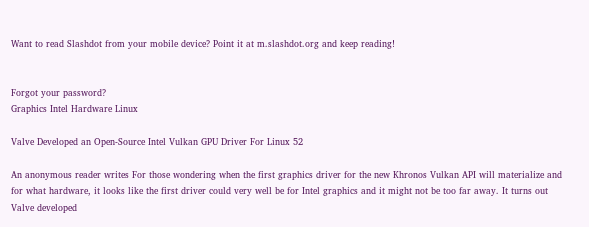Want to read Slashdot from your mobile device? Point it at m.slashdot.org and keep reading!


Forgot your password?
Graphics Intel Hardware Linux

Valve Developed an Open-Source Intel Vulkan GPU Driver For Linux 52

An anonymous reader writes For those wondering when the first graphics driver for the new Khronos Vulkan API will materialize and for what hardware, it looks like the first driver could very well be for Intel graphics and it might not be too far away. It turns out Valve developed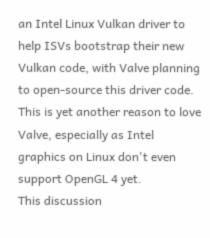an Intel Linux Vulkan driver to help ISVs bootstrap their new Vulkan code, with Valve planning to open-source this driver code. This is yet another reason to love Valve, especially as Intel graphics on Linux don't even support OpenGL 4 yet.
This discussion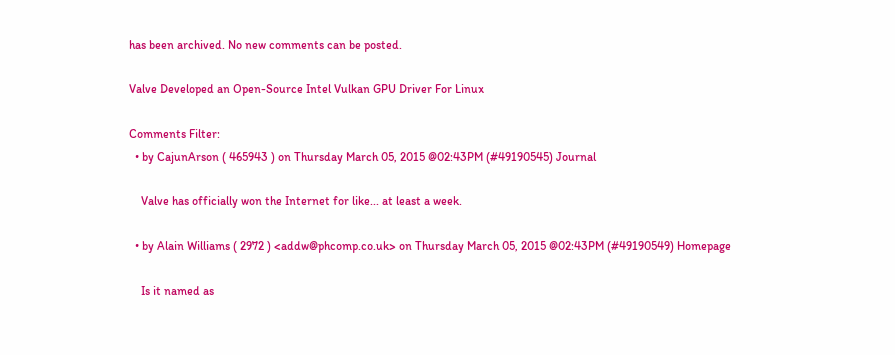has been archived. No new comments can be posted.

Valve Developed an Open-Source Intel Vulkan GPU Driver For Linux

Comments Filter:
  • by CajunArson ( 465943 ) on Thursday March 05, 2015 @02:43PM (#49190545) Journal

    Valve has officially won the Internet for like... at least a week.

  • by Alain Williams ( 2972 ) <addw@phcomp.co.uk> on Thursday March 05, 2015 @02:43PM (#49190549) Homepage

    Is it named as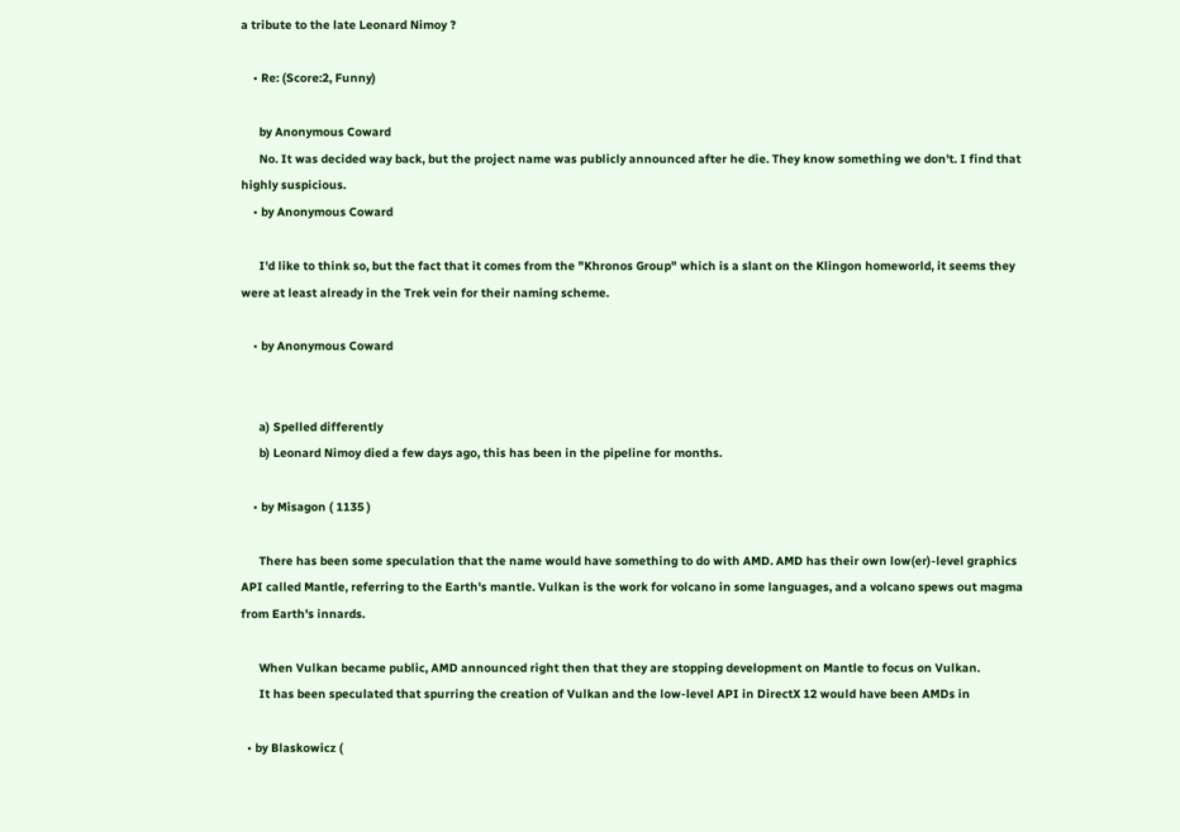a tribute to the late Leonard Nimoy ?

    • Re: (Score:2, Funny)

      by Anonymous Coward
      No. It was decided way back, but the project name was publicly announced after he die. They know something we don't. I find that highly suspicious.
    • by Anonymous Coward

      I'd like to think so, but the fact that it comes from the "Khronos Group" which is a slant on the Klingon homeworld, it seems they were at least already in the Trek vein for their naming scheme.

    • by Anonymous Coward


      a) Spelled differently
      b) Leonard Nimoy died a few days ago, this has been in the pipeline for months.

    • by Misagon ( 1135 )

      There has been some speculation that the name would have something to do with AMD. AMD has their own low(er)-level graphics API called Mantle, referring to the Earth's mantle. Vulkan is the work for volcano in some languages, and a volcano spews out magma from Earth's innards.

      When Vulkan became public, AMD announced right then that they are stopping development on Mantle to focus on Vulkan.
      It has been speculated that spurring the creation of Vulkan and the low-level API in DirectX 12 would have been AMDs in

  • by Blaskowicz (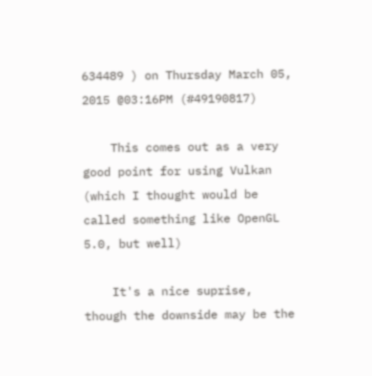634489 ) on Thursday March 05, 2015 @03:16PM (#49190817)

    This comes out as a very good point for using Vulkan (which I thought would be called something like OpenGL 5.0, but well)

    It's a nice suprise, though the downside may be the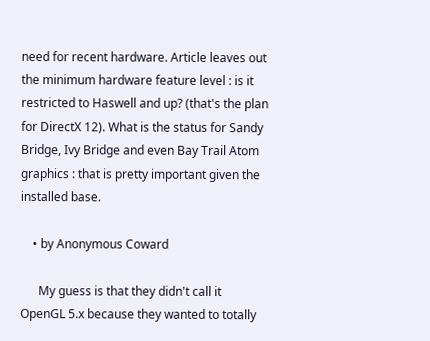need for recent hardware. Article leaves out the minimum hardware feature level : is it restricted to Haswell and up? (that's the plan for DirectX 12). What is the status for Sandy Bridge, Ivy Bridge and even Bay Trail Atom graphics : that is pretty important given the installed base.

    • by Anonymous Coward

      My guess is that they didn't call it OpenGL 5.x because they wanted to totally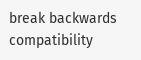break backwards compatibility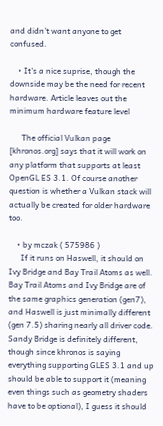and didn't want anyone to get confused.

    • It's a nice suprise, though the downside may be the need for recent hardware. Article leaves out the minimum hardware feature level

      The official Vulkan page [khronos.org] says that it will work on any platform that supports at least OpenGL ES 3.1. Of course another question is whether a Vulkan stack will actually be created for older hardware too.

    • by mczak ( 575986 )
      If it runs on Haswell, it should on Ivy Bridge and Bay Trail Atoms as well. Bay Trail Atoms and Ivy Bridge are of the same graphics generation (gen7), and Haswell is just minimally different (gen 7.5) sharing nearly all driver code. Sandy Bridge is definitely different, though since khronos is saying everything supporting GLES 3.1 and up should be able to support it (meaning even things such as geometry shaders have to be optional), I guess it should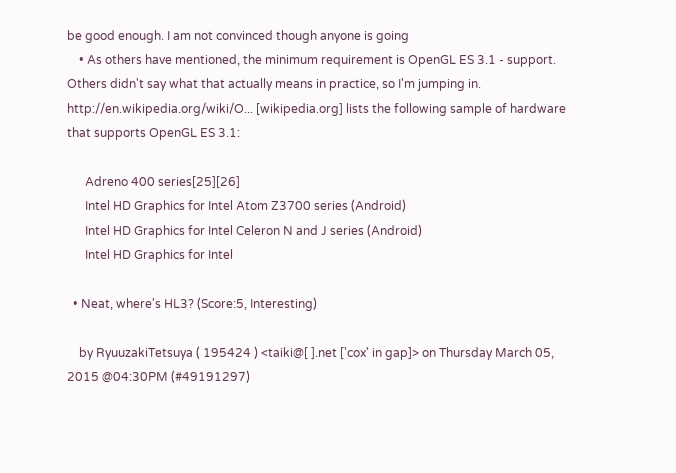be good enough. I am not convinced though anyone is going
    • As others have mentioned, the minimum requirement is OpenGL ES 3.1 - support. Others didn't say what that actually means in practice, so I'm jumping in. http://en.wikipedia.org/wiki/O... [wikipedia.org] lists the following sample of hardware that supports OpenGL ES 3.1:

      Adreno 400 series[25][26]
      Intel HD Graphics for Intel Atom Z3700 series (Android)
      Intel HD Graphics for Intel Celeron N and J series (Android)
      Intel HD Graphics for Intel

  • Neat, where's HL3? (Score:5, Interesting)

    by RyuuzakiTetsuya ( 195424 ) <taiki@[ ].net ['cox' in gap]> on Thursday March 05, 2015 @04:30PM (#49191297)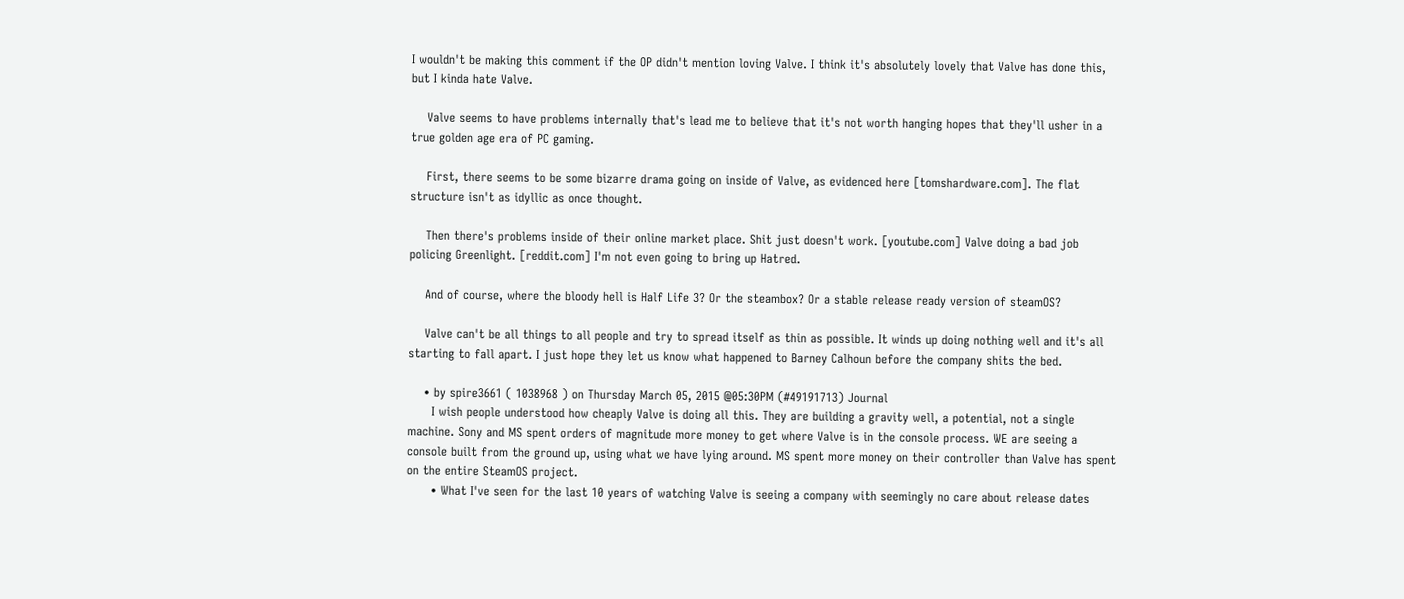I wouldn't be making this comment if the OP didn't mention loving Valve. I think it's absolutely lovely that Valve has done this, but I kinda hate Valve.

    Valve seems to have problems internally that's lead me to believe that it's not worth hanging hopes that they'll usher in a true golden age era of PC gaming.

    First, there seems to be some bizarre drama going on inside of Valve, as evidenced here [tomshardware.com]. The flat structure isn't as idyllic as once thought.

    Then there's problems inside of their online market place. Shit just doesn't work. [youtube.com] Valve doing a bad job policing Greenlight. [reddit.com] I'm not even going to bring up Hatred.

    And of course, where the bloody hell is Half Life 3? Or the steambox? Or a stable release ready version of steamOS?

    Valve can't be all things to all people and try to spread itself as thin as possible. It winds up doing nothing well and it's all starting to fall apart. I just hope they let us know what happened to Barney Calhoun before the company shits the bed.

    • by spire3661 ( 1038968 ) on Thursday March 05, 2015 @05:30PM (#49191713) Journal
      I wish people understood how cheaply Valve is doing all this. They are building a gravity well, a potential, not a single machine. Sony and MS spent orders of magnitude more money to get where Valve is in the console process. WE are seeing a console built from the ground up, using what we have lying around. MS spent more money on their controller than Valve has spent on the entire SteamOS project.
      • What I've seen for the last 10 years of watching Valve is seeing a company with seemingly no care about release dates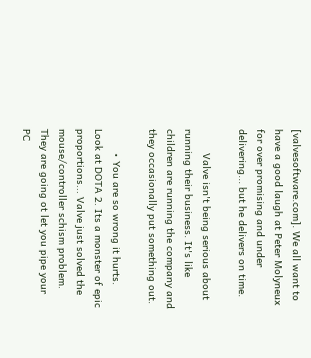[valvesoftware.com]. We all want to have a good laugh at Peter Molyneux for over promising and under delivering... but he delivers on time.

        Valve isn't being serious about running their business. It's like children are running the company and they occasionally put something out.

        • You are so wrong it hurts. Look at DOTA 2. Its a monster of epic proportions... Valve just solved the mouse/controller schism problem. They are going ot let you pipe your PC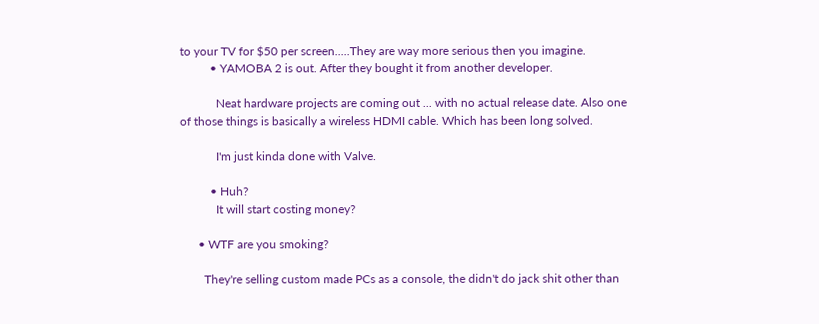to your TV for $50 per screen.....They are way more serious then you imagine.
          • YAMOBA 2 is out. After they bought it from another developer.

            Neat hardware projects are coming out ... with no actual release date. Also one of those things is basically a wireless HDMI cable. Which has been long solved.

            I'm just kinda done with Valve.

          • Huh?
            It will start costing money?

      • WTF are you smoking?

        They're selling custom made PCs as a console, the didn't do jack shit other than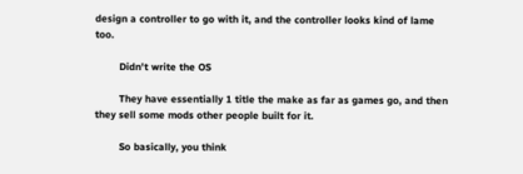design a controller to go with it, and the controller looks kind of lame too.

        Didn't write the OS

        They have essentially 1 title the make as far as games go, and then they sell some mods other people built for it.

        So basically, you think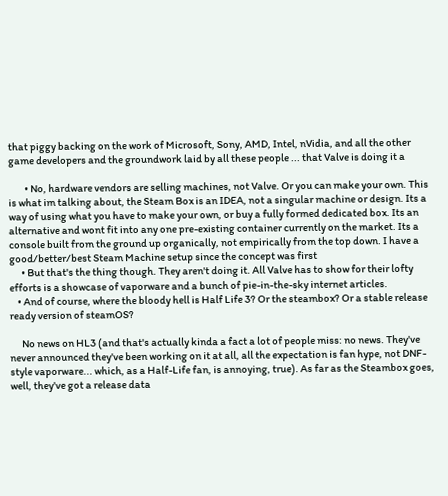that piggy backing on the work of Microsoft, Sony, AMD, Intel, nVidia, and all the other game developers and the groundwork laid by all these people ... that Valve is doing it a

        • No, hardware vendors are selling machines, not Valve. Or you can make your own. This is what im talking about, the Steam Box is an IDEA, not a singular machine or design. Its a way of using what you have to make your own, or buy a fully formed dedicated box. Its an alternative and wont fit into any one pre-existing container currently on the market. Its a console built from the ground up organically, not empirically from the top down. I have a good/better/best Steam Machine setup since the concept was first
      • But that's the thing though. They aren't doing it. All Valve has to show for their lofty efforts is a showcase of vaporware and a bunch of pie-in-the-sky internet articles.
    • And of course, where the bloody hell is Half Life 3? Or the steambox? Or a stable release ready version of steamOS?

      No news on HL3 (and that's actually kinda a fact a lot of people miss: no news. They've never announced they've been working on it at all, all the expectation is fan hype, not DNF-style vaporware... which, as a Half-Life fan, is annoying, true). As far as the Steambox goes, well, they've got a release data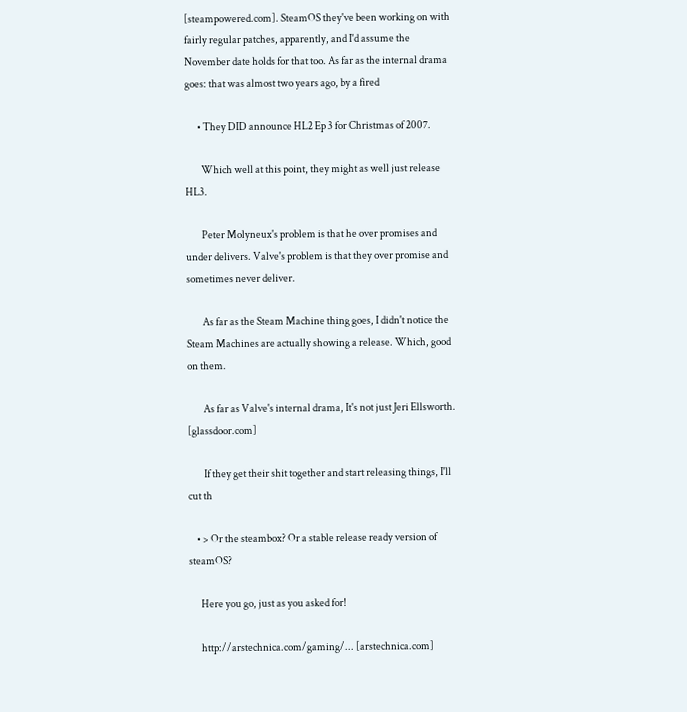[steampowered.com]. SteamOS they've been working on with fairly regular patches, apparently, and I'd assume the November date holds for that too. As far as the internal drama goes: that was almost two years ago, by a fired

      • They DID announce HL2 Ep 3 for Christmas of 2007.

        Which well at this point, they might as well just release HL3.

        Peter Molyneux's problem is that he over promises and under delivers. Valve's problem is that they over promise and sometimes never deliver.

        As far as the Steam Machine thing goes, I didn't notice the Steam Machines are actually showing a release. Which, good on them.

        As far as Valve's internal drama, It's not just Jeri Ellsworth. [glassdoor.com]

        If they get their shit together and start releasing things, I'll cut th

    • > Or the steambox? Or a stable release ready version of steamOS?

      Here you go, just as you asked for!

      http://arstechnica.com/gaming/... [arstechnica.com]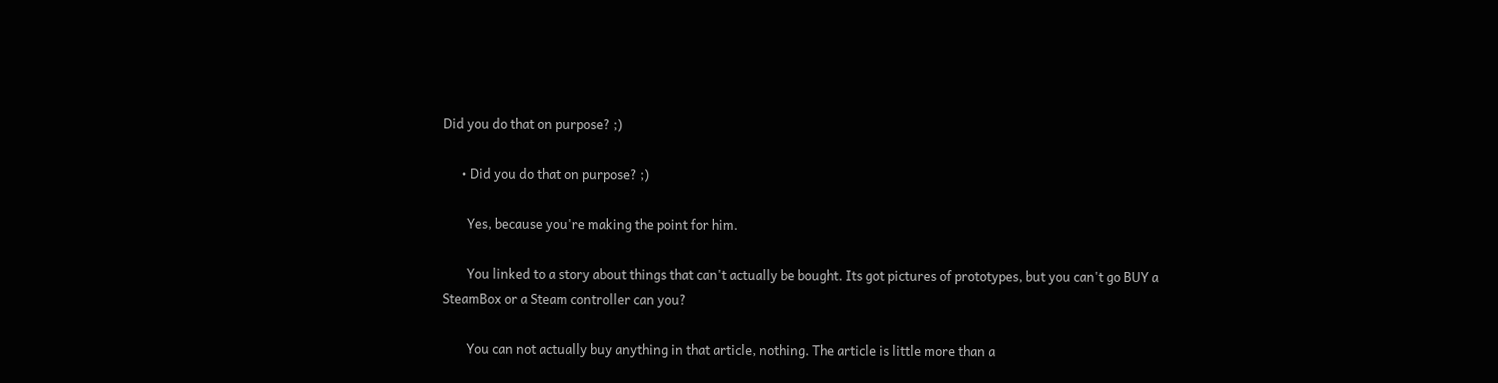Did you do that on purpose? ;)

      • Did you do that on purpose? ;)

        Yes, because you're making the point for him.

        You linked to a story about things that can't actually be bought. Its got pictures of prototypes, but you can't go BUY a SteamBox or a Steam controller can you?

        You can not actually buy anything in that article, nothing. The article is little more than a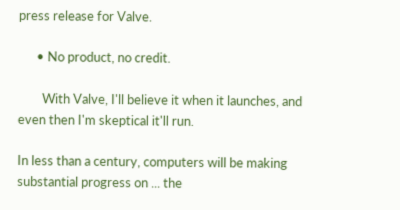press release for Valve.

      • No product, no credit.

        With Valve, I'll believe it when it launches, and even then I'm skeptical it'll run.

In less than a century, computers will be making substantial progress on ... the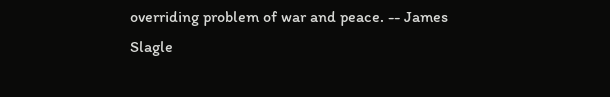overriding problem of war and peace. -- James Slagle